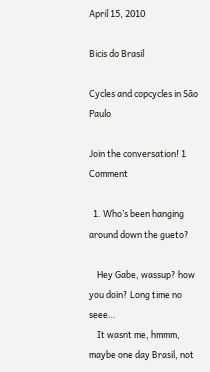April 15, 2010

Bicis do Brasil

Cycles and copcycles in São Paulo

Join the conversation! 1 Comment

  1. Who’s been hanging around down the gueto?

    Hey Gabe, wassup? how you doin? Long time no seee…
    It wasnt me, hmmm, maybe one day Brasil, not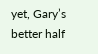yet, Gary’s better half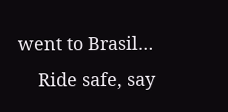went to Brasil…
    Ride safe, say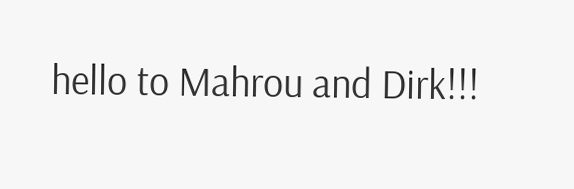hello to Mahrou and Dirk!!!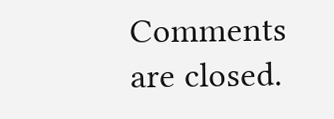Comments are closed.